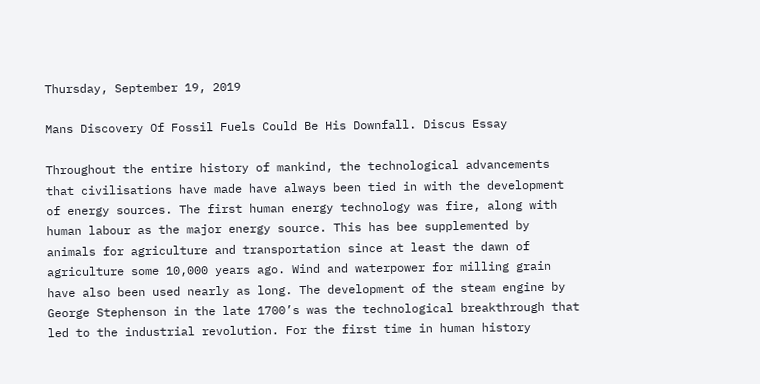Thursday, September 19, 2019

Mans Discovery Of Fossil Fuels Could Be His Downfall. Discus Essay

Throughout the entire history of mankind, the technological advancements that civilisations have made have always been tied in with the development of energy sources. The first human energy technology was fire, along with human labour as the major energy source. This has bee supplemented by animals for agriculture and transportation since at least the dawn of agriculture some 10,000 years ago. Wind and waterpower for milling grain have also been used nearly as long. The development of the steam engine by George Stephenson in the late 1700’s was the technological breakthrough that led to the industrial revolution. For the first time in human history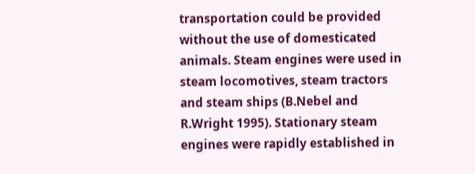transportation could be provided without the use of domesticated animals. Steam engines were used in steam locomotives, steam tractors and steam ships (B.Nebel and R.Wright 1995). Stationary steam engines were rapidly established in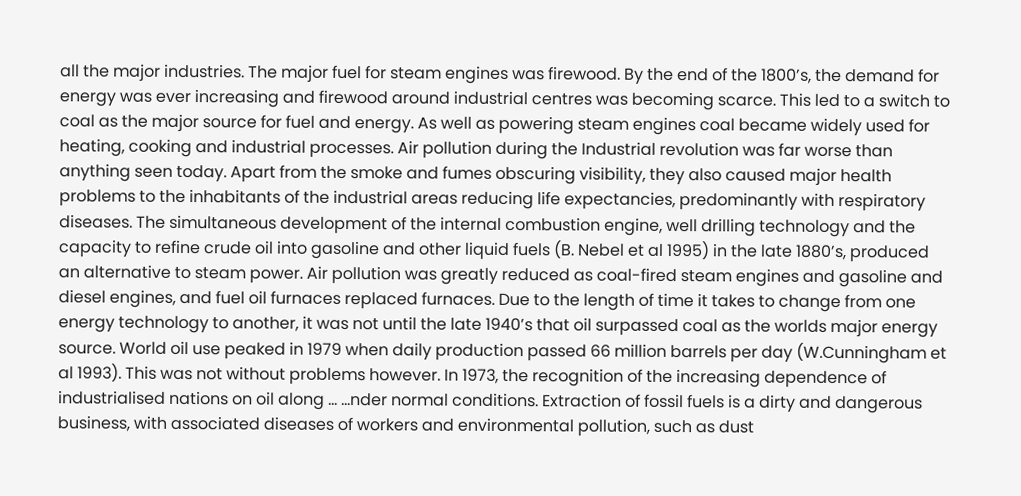all the major industries. The major fuel for steam engines was firewood. By the end of the 1800’s, the demand for energy was ever increasing and firewood around industrial centres was becoming scarce. This led to a switch to coal as the major source for fuel and energy. As well as powering steam engines coal became widely used for heating, cooking and industrial processes. Air pollution during the Industrial revolution was far worse than anything seen today. Apart from the smoke and fumes obscuring visibility, they also caused major health problems to the inhabitants of the industrial areas reducing life expectancies, predominantly with respiratory diseases. The simultaneous development of the internal combustion engine, well drilling technology and the capacity to refine crude oil into gasoline and other liquid fuels (B. Nebel et al 1995) in the late 1880’s, produced an alternative to steam power. Air pollution was greatly reduced as coal-fired steam engines and gasoline and diesel engines, and fuel oil furnaces replaced furnaces. Due to the length of time it takes to change from one energy technology to another, it was not until the late 1940’s that oil surpassed coal as the worlds major energy source. World oil use peaked in 1979 when daily production passed 66 million barrels per day (W.Cunningham et al 1993). This was not without problems however. In 1973, the recognition of the increasing dependence of industrialised nations on oil along ... ...nder normal conditions. Extraction of fossil fuels is a dirty and dangerous business, with associated diseases of workers and environmental pollution, such as dust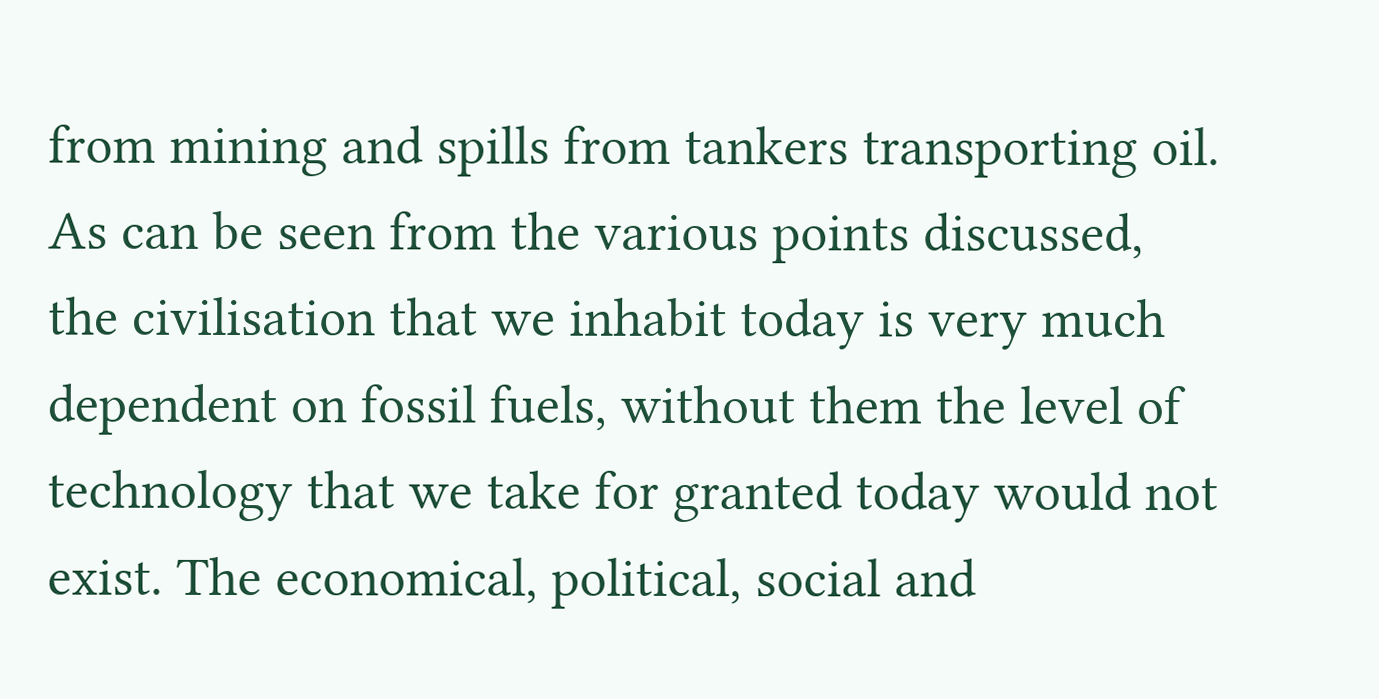from mining and spills from tankers transporting oil. As can be seen from the various points discussed, the civilisation that we inhabit today is very much dependent on fossil fuels, without them the level of technology that we take for granted today would not exist. The economical, political, social and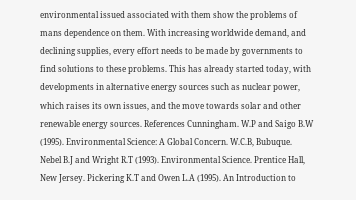environmental issued associated with them show the problems of mans dependence on them. With increasing worldwide demand, and declining supplies, every effort needs to be made by governments to find solutions to these problems. This has already started today, with developments in alternative energy sources such as nuclear power, which raises its own issues, and the move towards solar and other renewable energy sources. References Cunningham. W.P and Saigo B.W (1995). Environmental Science: A Global Concern. W.C.B, Bubuque. Nebel B.J and Wright R.T (1993). Environmental Science. Prentice Hall, New Jersey. Pickering K.T and Owen L.A (1995). An Introduction to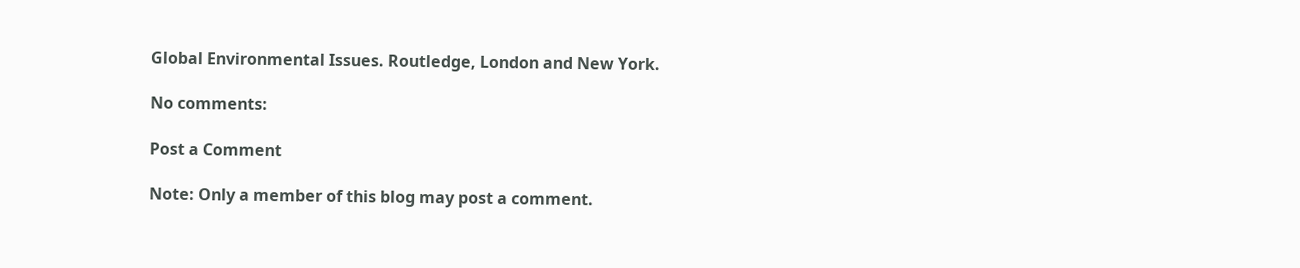Global Environmental Issues. Routledge, London and New York.

No comments:

Post a Comment

Note: Only a member of this blog may post a comment.